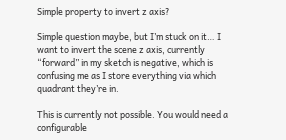Simple property to invert z axis?

Simple question maybe, but I’m stuck on it… I want to invert the scene z axis, currently “forward” in my sketch is negative, which is confusing me as I store everything via which quadrant they’re in.

This is currently not possible. You would need a configurable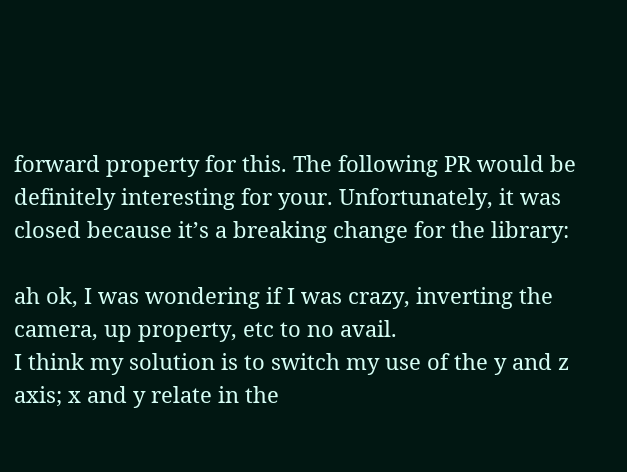forward property for this. The following PR would be definitely interesting for your. Unfortunately, it was closed because it’s a breaking change for the library:

ah ok, I was wondering if I was crazy, inverting the camera, up property, etc to no avail.
I think my solution is to switch my use of the y and z axis; x and y relate in the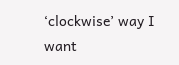‘clockwise’ way I want